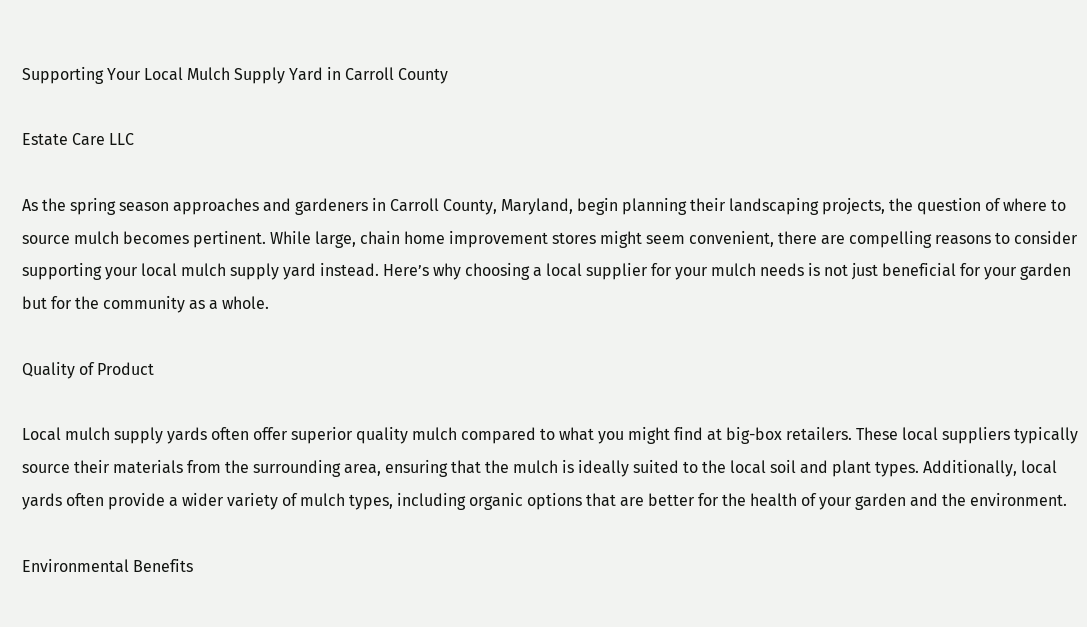Supporting Your Local Mulch Supply Yard in Carroll County

Estate Care LLC

As the spring season approaches and gardeners in Carroll County, Maryland, begin planning their landscaping projects, the question of where to source mulch becomes pertinent. While large, chain home improvement stores might seem convenient, there are compelling reasons to consider supporting your local mulch supply yard instead. Here’s why choosing a local supplier for your mulch needs is not just beneficial for your garden but for the community as a whole.

Quality of Product

Local mulch supply yards often offer superior quality mulch compared to what you might find at big-box retailers. These local suppliers typically source their materials from the surrounding area, ensuring that the mulch is ideally suited to the local soil and plant types. Additionally, local yards often provide a wider variety of mulch types, including organic options that are better for the health of your garden and the environment.

Environmental Benefits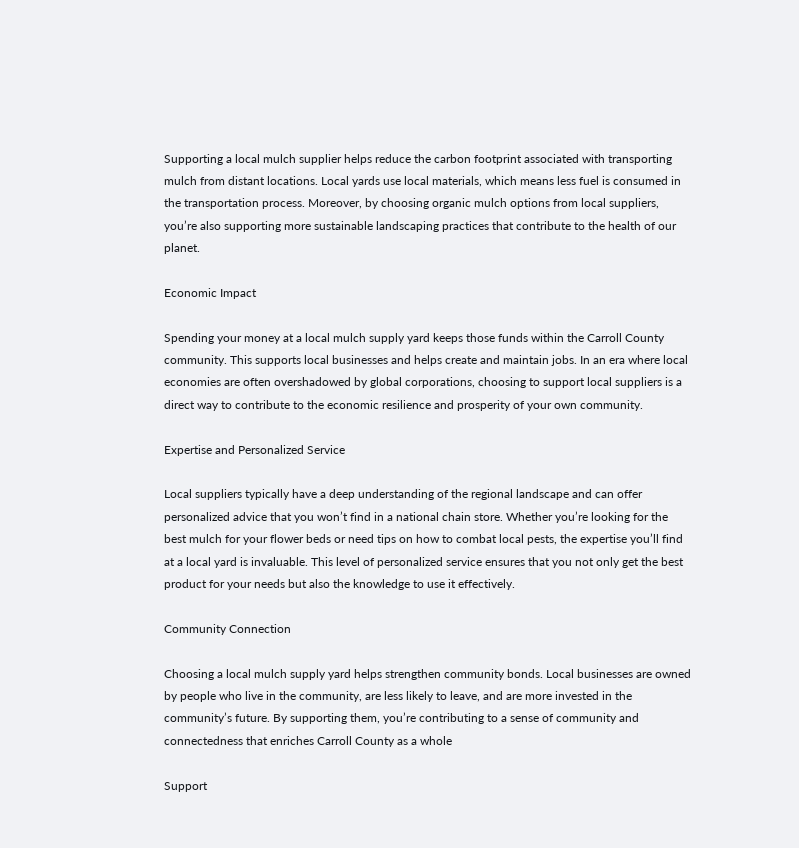Supporting a local mulch supplier helps reduce the carbon footprint associated with transporting mulch from distant locations. Local yards use local materials, which means less fuel is consumed in the transportation process. Moreover, by choosing organic mulch options from local suppliers, you’re also supporting more sustainable landscaping practices that contribute to the health of our planet.

Economic Impact

Spending your money at a local mulch supply yard keeps those funds within the Carroll County community. This supports local businesses and helps create and maintain jobs. In an era where local economies are often overshadowed by global corporations, choosing to support local suppliers is a direct way to contribute to the economic resilience and prosperity of your own community.

Expertise and Personalized Service

Local suppliers typically have a deep understanding of the regional landscape and can offer personalized advice that you won’t find in a national chain store. Whether you’re looking for the best mulch for your flower beds or need tips on how to combat local pests, the expertise you’ll find at a local yard is invaluable. This level of personalized service ensures that you not only get the best product for your needs but also the knowledge to use it effectively.

Community Connection

Choosing a local mulch supply yard helps strengthen community bonds. Local businesses are owned by people who live in the community, are less likely to leave, and are more invested in the community’s future. By supporting them, you’re contributing to a sense of community and connectedness that enriches Carroll County as a whole

Support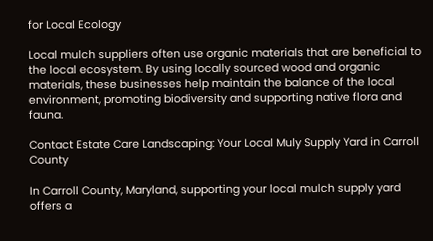for Local Ecology

Local mulch suppliers often use organic materials that are beneficial to the local ecosystem. By using locally sourced wood and organic materials, these businesses help maintain the balance of the local environment, promoting biodiversity and supporting native flora and fauna.

Contact Estate Care Landscaping: Your Local Muly Supply Yard in Carroll County

In Carroll County, Maryland, supporting your local mulch supply yard offers a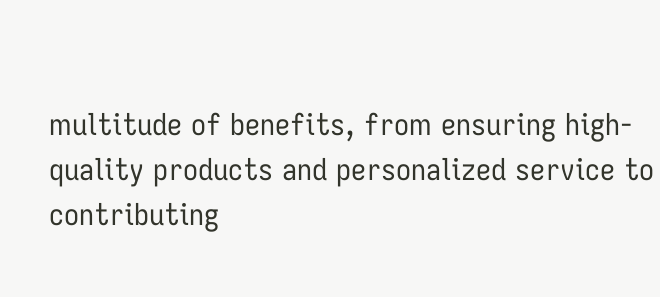multitude of benefits, from ensuring high-quality products and personalized service to contributing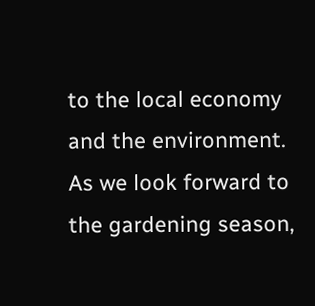to the local economy and the environment. As we look forward to the gardening season,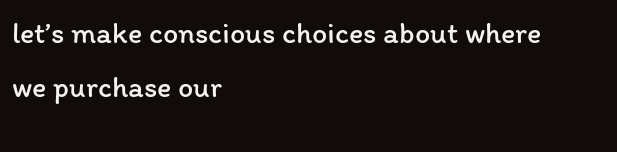let’s make conscious choices about where we purchase our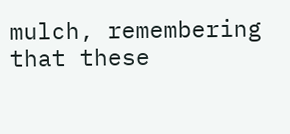mulch, remembering that these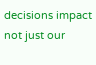decisions impact not just our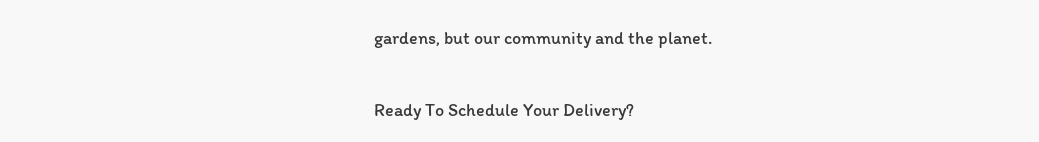gardens, but our community and the planet.

Ready To Schedule Your Delivery?